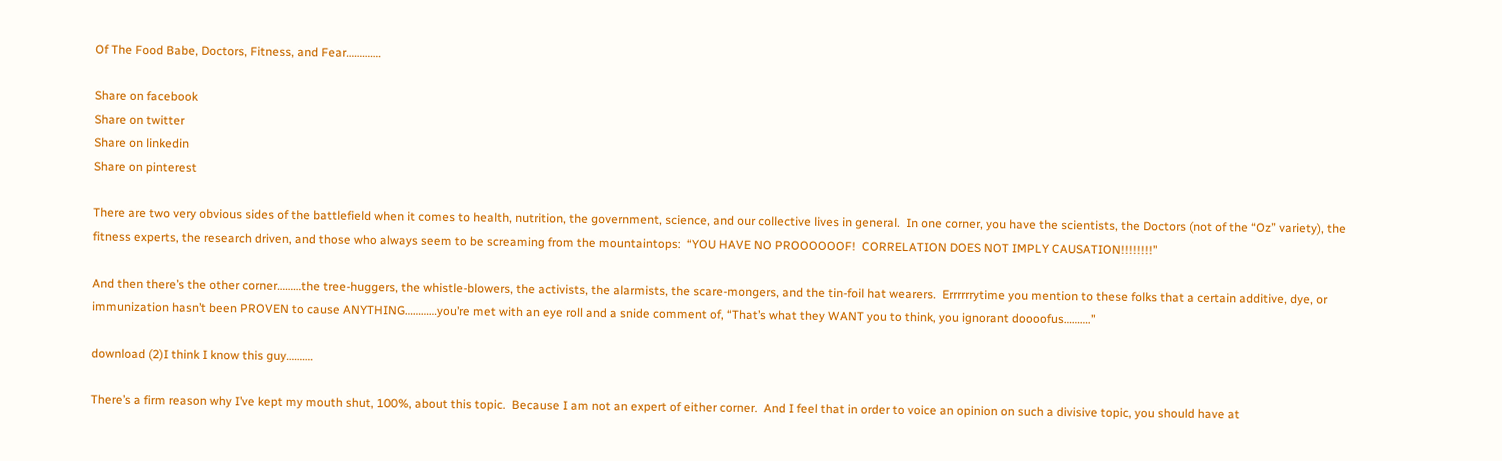Of The Food Babe, Doctors, Fitness, and Fear………….

Share on facebook
Share on twitter
Share on linkedin
Share on pinterest

There are two very obvious sides of the battlefield when it comes to health, nutrition, the government, science, and our collective lives in general.  In one corner, you have the scientists, the Doctors (not of the “Oz” variety), the fitness experts, the research driven, and those who always seem to be screaming from the mountaintops:  “YOU HAVE NO PROOOOOOF!  CORRELATION DOES NOT IMPLY CAUSATION!!!!!!!!”

And then there’s the other corner………the tree-huggers, the whistle-blowers, the activists, the alarmists, the scare-mongers, and the tin-foil hat wearers.  Errrrrrytime you mention to these folks that a certain additive, dye, or immunization hasn’t been PROVEN to cause ANYTHING…………you’re met with an eye roll and a snide comment of, “That’s what they WANT you to think, you ignorant doooofus……….”

download (2)I think I know this guy……….

There’s a firm reason why I’ve kept my mouth shut, 100%, about this topic.  Because I am not an expert of either corner.  And I feel that in order to voice an opinion on such a divisive topic, you should have at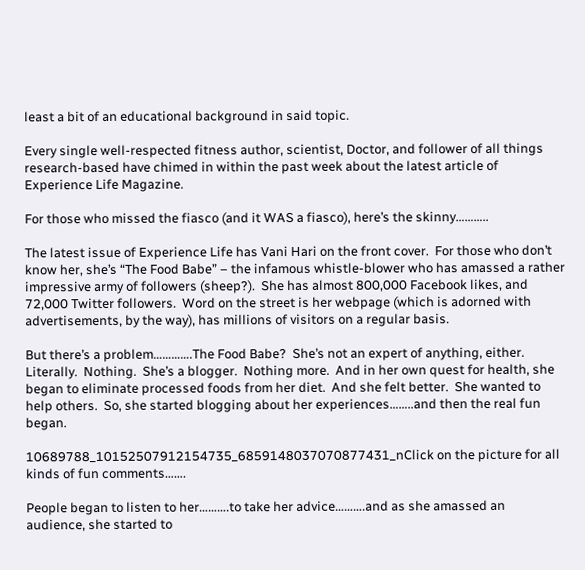least a bit of an educational background in said topic.

Every single well-respected fitness author, scientist, Doctor, and follower of all things research-based have chimed in within the past week about the latest article of Experience Life Magazine.

For those who missed the fiasco (and it WAS a fiasco), here’s the skinny………..

The latest issue of Experience Life has Vani Hari on the front cover.  For those who don’t know her, she’s “The Food Babe” – the infamous whistle-blower who has amassed a rather impressive army of followers (sheep?).  She has almost 800,000 Facebook likes, and 72,000 Twitter followers.  Word on the street is her webpage (which is adorned with advertisements, by the way), has millions of visitors on a regular basis.

But there’s a problem………….The Food Babe?  She’s not an expert of anything, either.  Literally.  Nothing.  She’s a blogger.  Nothing more.  And in her own quest for health, she began to eliminate processed foods from her diet.  And she felt better.  She wanted to help others.  So, she started blogging about her experiences……..and then the real fun began.

10689788_10152507912154735_6859148037070877431_nClick on the picture for all kinds of fun comments…….

People began to listen to her……….to take her advice……….and as she amassed an audience, she started to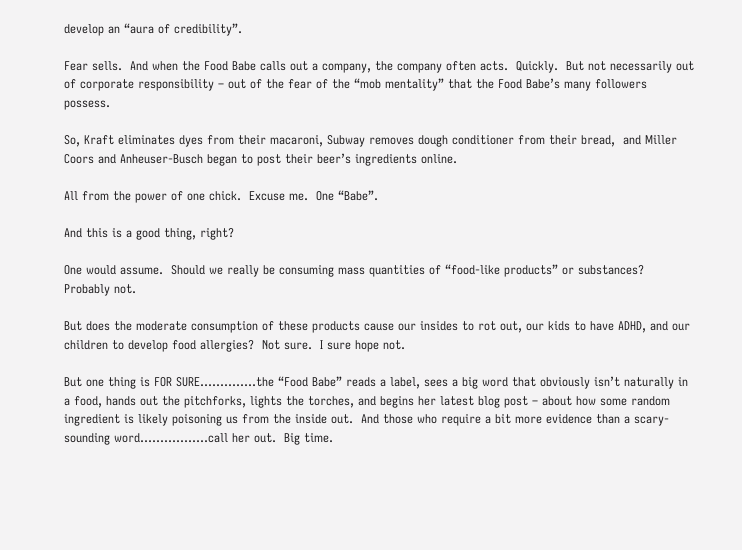develop an “aura of credibility”.

Fear sells.  And when the Food Babe calls out a company, the company often acts.  Quickly.  But not necessarily out of corporate responsibility – out of the fear of the “mob mentality” that the Food Babe’s many followers possess.

So, Kraft eliminates dyes from their macaroni, Subway removes dough conditioner from their bread,  and Miller Coors and Anheuser-Busch began to post their beer’s ingredients online.

All from the power of one chick.  Excuse me.  One “Babe”.

And this is a good thing, right?

One would assume.  Should we really be consuming mass quantities of “food-like products” or substances?  Probably not.

But does the moderate consumption of these products cause our insides to rot out, our kids to have ADHD, and our children to develop food allergies?  Not sure.  I sure hope not.

But one thing is FOR SURE…………..the “Food Babe” reads a label, sees a big word that obviously isn’t naturally in a food, hands out the pitchforks, lights the torches, and begins her latest blog post – about how some random ingredient is likely poisoning us from the inside out.  And those who require a bit more evidence than a scary-sounding word……………..call her out.  Big time.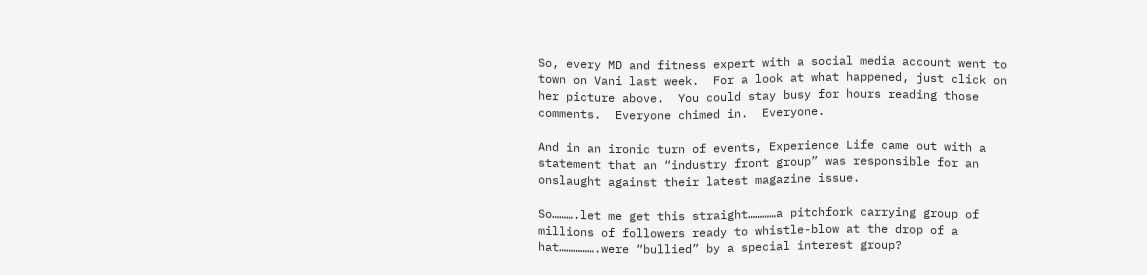So, every MD and fitness expert with a social media account went to town on Vani last week.  For a look at what happened, just click on her picture above.  You could stay busy for hours reading those comments.  Everyone chimed in.  Everyone.

And in an ironic turn of events, Experience Life came out with a statement that an “industry front group” was responsible for an onslaught against their latest magazine issue.

So……….let me get this straight…………a pitchfork carrying group of millions of followers ready to whistle-blow at the drop of a hat…………….were “bullied” by a special interest group?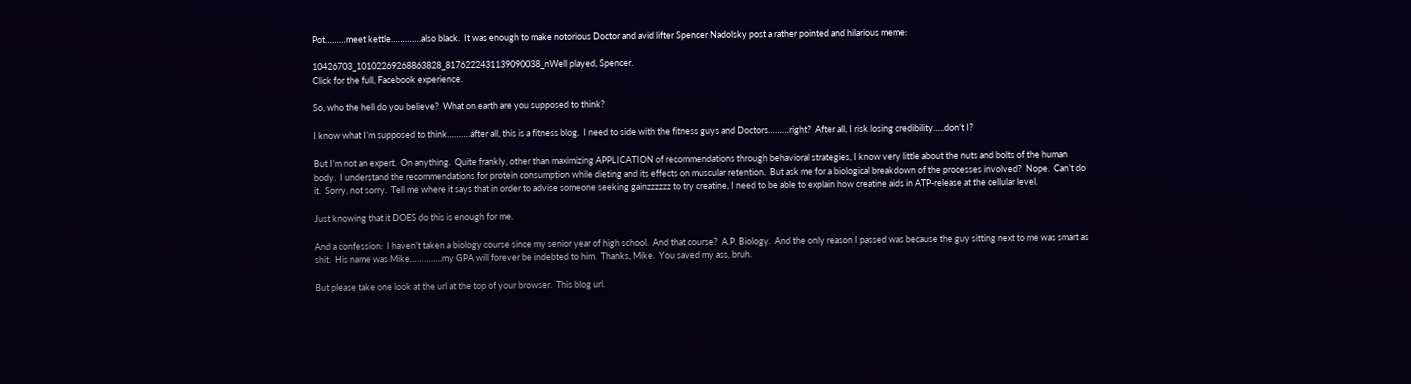Pot………meet kettle………….also black.  It was enough to make notorious Doctor and avid lifter Spencer Nadolsky post a rather pointed and hilarious meme:

10426703_10102269268863828_8176222431139090038_nWell played, Spencer.
Click for the full, Facebook experience.

So, who the hell do you believe?  What on earth are you supposed to think?

I know what I’m supposed to think……….after all, this is a fitness blog.  I need to side with the fitness guys and Doctors………right?  After all, I risk losing credibility…..don’t I?

But I’m not an expert.  On anything.  Quite frankly, other than maximizing APPLICATION of recommendations through behavioral strategies, I know very little about the nuts and bolts of the human body.  I understand the recommendations for protein consumption while dieting and its effects on muscular retention.  But ask me for a biological breakdown of the processes involved?  Nope.  Can’t do it.  Sorry, not sorry.  Tell me where it says that in order to advise someone seeking gainzzzzzz to try creatine, I need to be able to explain how creatine aids in ATP-release at the cellular level.

Just knowing that it DOES do this is enough for me.

And a confession:  I haven’t taken a biology course since my senior year of high school.  And that course?  A.P. Biology.  And the only reason I passed was because the guy sitting next to me was smart as shit.  His name was Mike…………..my GPA will forever be indebted to him.  Thanks, Mike.  You saved my ass, bruh.

But please take one look at the url at the top of your browser.  This blog url.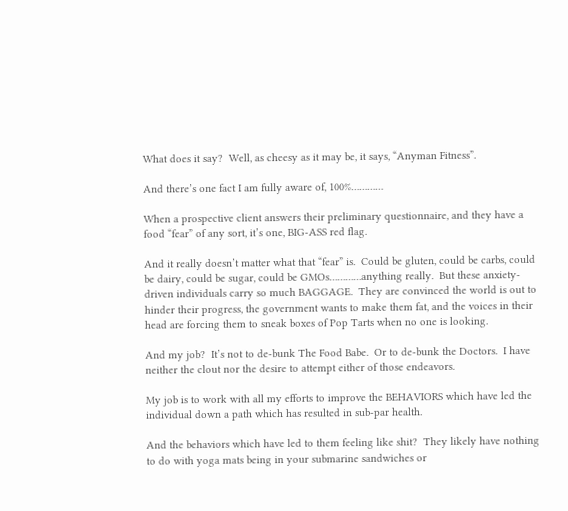What does it say?  Well, as cheesy as it may be, it says, “Anyman Fitness”.

And there’s one fact I am fully aware of, 100%…………

When a prospective client answers their preliminary questionnaire, and they have a food “fear” of any sort, it’s one, BIG-ASS red flag.

And it really doesn’t matter what that “fear” is.  Could be gluten, could be carbs, could be dairy, could be sugar, could be GMOs…………anything really.  But these anxiety-driven individuals carry so much BAGGAGE.  They are convinced the world is out to hinder their progress, the government wants to make them fat, and the voices in their head are forcing them to sneak boxes of Pop Tarts when no one is looking.

And my job?  It’s not to de-bunk The Food Babe.  Or to de-bunk the Doctors.  I have neither the clout nor the desire to attempt either of those endeavors.

My job is to work with all my efforts to improve the BEHAVIORS which have led the individual down a path which has resulted in sub-par health.

And the behaviors which have led to them feeling like shit?  They likely have nothing to do with yoga mats being in your submarine sandwiches or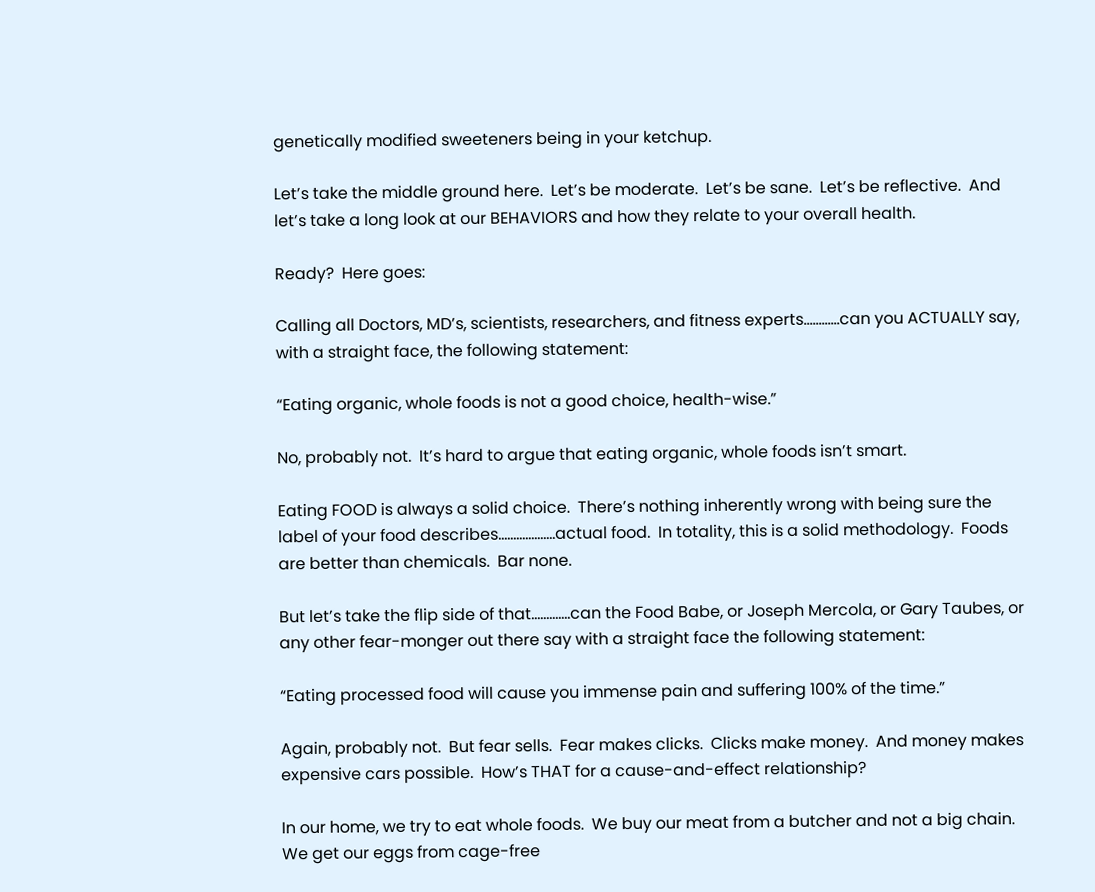genetically modified sweeteners being in your ketchup.

Let’s take the middle ground here.  Let’s be moderate.  Let’s be sane.  Let’s be reflective.  And let’s take a long look at our BEHAVIORS and how they relate to your overall health.

Ready?  Here goes:

Calling all Doctors, MD’s, scientists, researchers, and fitness experts…………can you ACTUALLY say, with a straight face, the following statement:

“Eating organic, whole foods is not a good choice, health-wise.”

No, probably not.  It’s hard to argue that eating organic, whole foods isn’t smart.

Eating FOOD is always a solid choice.  There’s nothing inherently wrong with being sure the label of your food describes……………….actual food.  In totality, this is a solid methodology.  Foods are better than chemicals.  Bar none.

But let’s take the flip side of that………….can the Food Babe, or Joseph Mercola, or Gary Taubes, or any other fear-monger out there say with a straight face the following statement:

“Eating processed food will cause you immense pain and suffering 100% of the time.”

Again, probably not.  But fear sells.  Fear makes clicks.  Clicks make money.  And money makes expensive cars possible.  How’s THAT for a cause-and-effect relationship?

In our home, we try to eat whole foods.  We buy our meat from a butcher and not a big chain.  We get our eggs from cage-free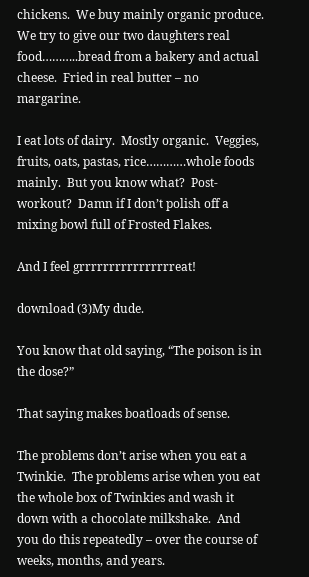chickens.  We buy mainly organic produce.  We try to give our two daughters real food………..bread from a bakery and actual cheese.  Fried in real butter – no margarine.

I eat lots of dairy.  Mostly organic.  Veggies, fruits, oats, pastas, rice…………whole foods mainly.  But you know what?  Post-workout?  Damn if I don’t polish off a mixing bowl full of Frosted Flakes.

And I feel grrrrrrrrrrrrrrrreat!

download (3)My dude.

You know that old saying, “The poison is in the dose?”

That saying makes boatloads of sense.

The problems don’t arise when you eat a Twinkie.  The problems arise when you eat the whole box of Twinkies and wash it down with a chocolate milkshake.  And you do this repeatedly – over the course of weeks, months, and years.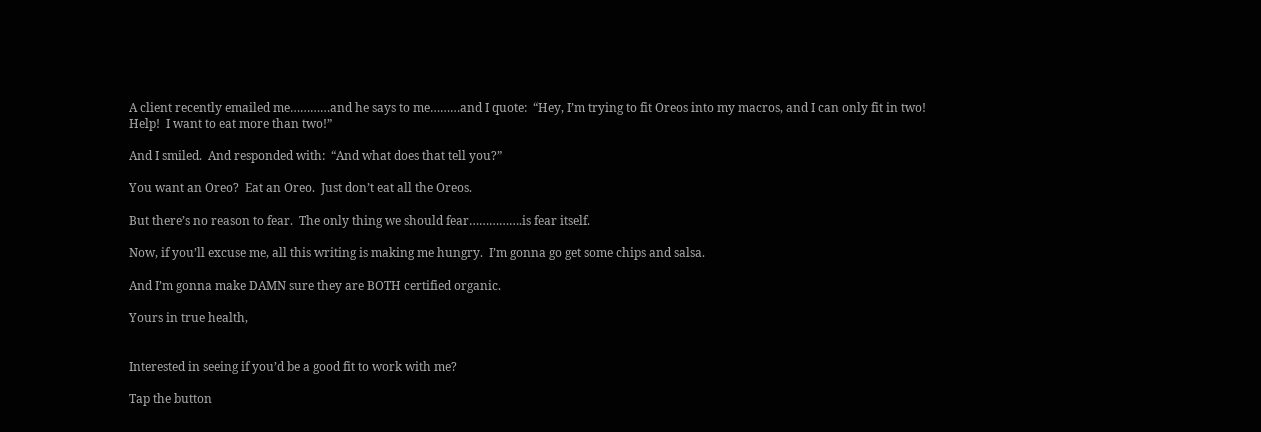A client recently emailed me…………and he says to me………and I quote:  “Hey, I’m trying to fit Oreos into my macros, and I can only fit in two!  Help!  I want to eat more than two!”

And I smiled.  And responded with:  “And what does that tell you?”

You want an Oreo?  Eat an Oreo.  Just don’t eat all the Oreos.

But there’s no reason to fear.  The only thing we should fear…………….is fear itself.

Now, if you’ll excuse me, all this writing is making me hungry.  I’m gonna go get some chips and salsa.

And I’m gonna make DAMN sure they are BOTH certified organic.

Yours in true health,


Interested in seeing if you’d be a good fit to work with me?

Tap the button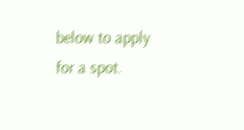below to apply for a spot.